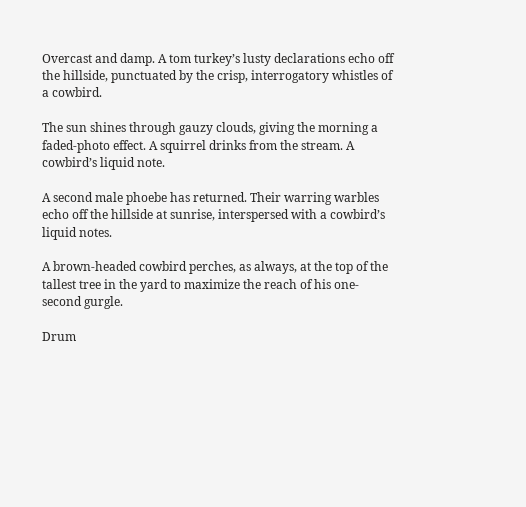Overcast and damp. A tom turkey’s lusty declarations echo off the hillside, punctuated by the crisp, interrogatory whistles of a cowbird.

The sun shines through gauzy clouds, giving the morning a faded-photo effect. A squirrel drinks from the stream. A cowbird’s liquid note.

A second male phoebe has returned. Their warring warbles echo off the hillside at sunrise, interspersed with a cowbird’s liquid notes.

A brown-headed cowbird perches, as always, at the top of the tallest tree in the yard to maximize the reach of his one-second gurgle.

Drum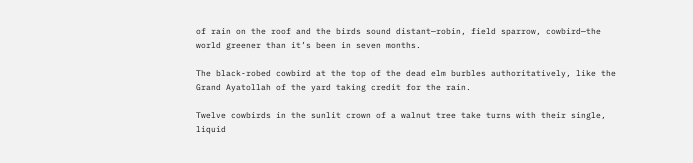of rain on the roof and the birds sound distant—robin, field sparrow, cowbird—the world greener than it’s been in seven months.

The black-robed cowbird at the top of the dead elm burbles authoritatively, like the Grand Ayatollah of the yard taking credit for the rain.

Twelve cowbirds in the sunlit crown of a walnut tree take turns with their single, liquid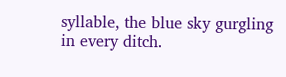syllable, the blue sky gurgling in every ditch.